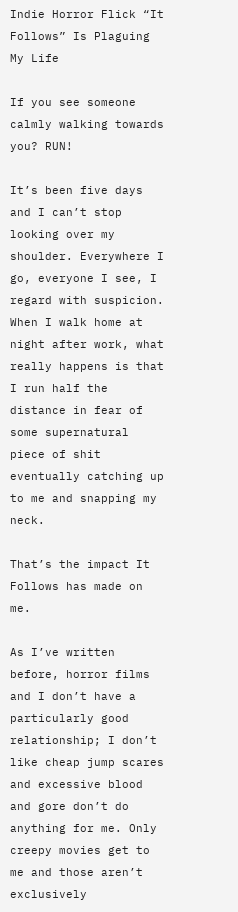Indie Horror Flick “It Follows” Is Plaguing My Life

If you see someone calmly walking towards you? RUN!

It’s been five days and I can’t stop looking over my shoulder. Everywhere I go, everyone I see, I regard with suspicion. When I walk home at night after work, what really happens is that I run half the distance in fear of some supernatural piece of shit eventually catching up to me and snapping my neck.

That’s the impact It Follows has made on me.

As I’ve written before, horror films and I don’t have a particularly good relationship; I don’t like cheap jump scares and excessive blood and gore don’t do anything for me. Only creepy movies get to me and those aren’t exclusively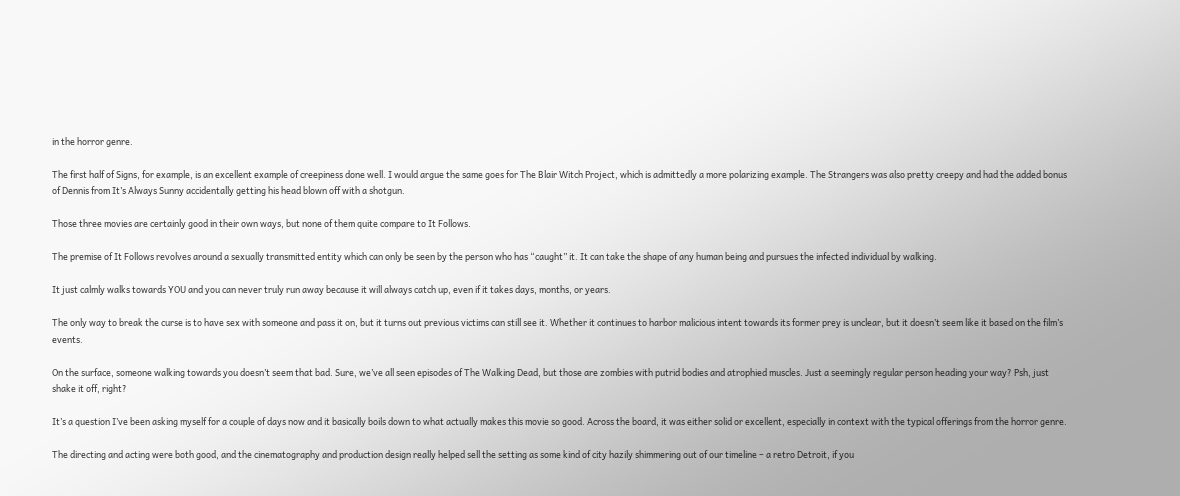in the horror genre.

The first half of Signs, for example, is an excellent example of creepiness done well. I would argue the same goes for The Blair Witch Project, which is admittedly a more polarizing example. The Strangers was also pretty creepy and had the added bonus of Dennis from It’s Always Sunny accidentally getting his head blown off with a shotgun.

Those three movies are certainly good in their own ways, but none of them quite compare to It Follows.

The premise of It Follows revolves around a sexually transmitted entity which can only be seen by the person who has “caught” it. It can take the shape of any human being and pursues the infected individual by walking.

It just calmly walks towards YOU and you can never truly run away because it will always catch up, even if it takes days, months, or years.

The only way to break the curse is to have sex with someone and pass it on, but it turns out previous victims can still see it. Whether it continues to harbor malicious intent towards its former prey is unclear, but it doesn’t seem like it based on the film’s events.

On the surface, someone walking towards you doesn’t seem that bad. Sure, we’ve all seen episodes of The Walking Dead, but those are zombies with putrid bodies and atrophied muscles. Just a seemingly regular person heading your way? Psh, just shake it off, right?

It’s a question I’ve been asking myself for a couple of days now and it basically boils down to what actually makes this movie so good. Across the board, it was either solid or excellent, especially in context with the typical offerings from the horror genre.

The directing and acting were both good, and the cinematography and production design really helped sell the setting as some kind of city hazily shimmering out of our timeline – a retro Detroit, if you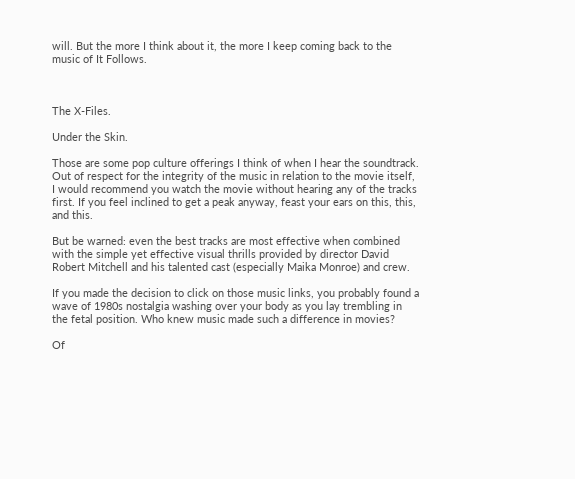will. But the more I think about it, the more I keep coming back to the music of It Follows.



The X-Files.

Under the Skin.

Those are some pop culture offerings I think of when I hear the soundtrack. Out of respect for the integrity of the music in relation to the movie itself, I would recommend you watch the movie without hearing any of the tracks first. If you feel inclined to get a peak anyway, feast your ears on this, this, and this.

But be warned: even the best tracks are most effective when combined with the simple yet effective visual thrills provided by director David Robert Mitchell and his talented cast (especially Maika Monroe) and crew.

If you made the decision to click on those music links, you probably found a wave of 1980s nostalgia washing over your body as you lay trembling in the fetal position. Who knew music made such a difference in movies?

Of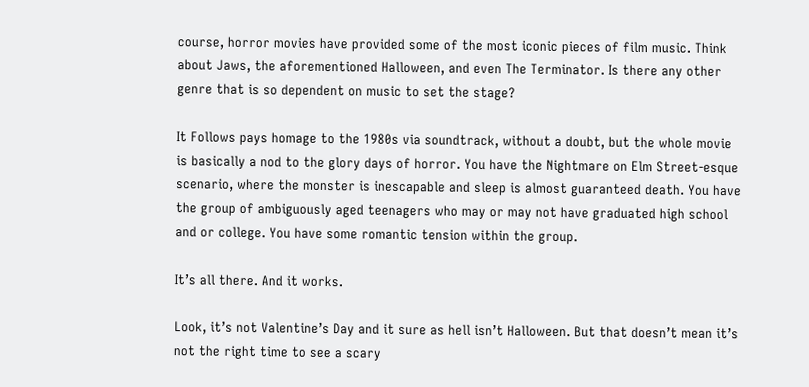course, horror movies have provided some of the most iconic pieces of film music. Think about Jaws, the aforementioned Halloween, and even The Terminator. Is there any other genre that is so dependent on music to set the stage?

It Follows pays homage to the 1980s via soundtrack, without a doubt, but the whole movie is basically a nod to the glory days of horror. You have the Nightmare on Elm Street-esque scenario, where the monster is inescapable and sleep is almost guaranteed death. You have the group of ambiguously aged teenagers who may or may not have graduated high school and or college. You have some romantic tension within the group.

It’s all there. And it works.

Look, it’s not Valentine’s Day and it sure as hell isn’t Halloween. But that doesn’t mean it’s not the right time to see a scary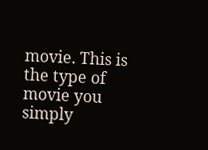movie. This is the type of movie you simply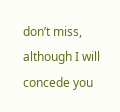don’t miss, although I will concede you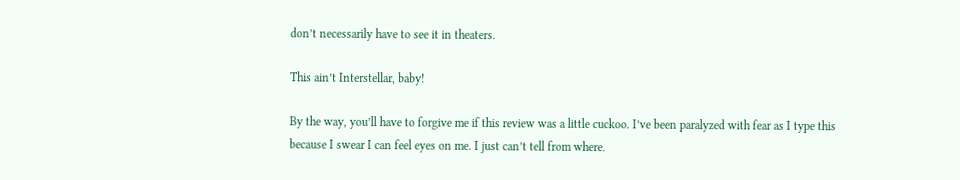don’t necessarily have to see it in theaters.

This ain’t Interstellar, baby!

By the way, you’ll have to forgive me if this review was a little cuckoo. I’ve been paralyzed with fear as I type this because I swear I can feel eyes on me. I just can’t tell from where.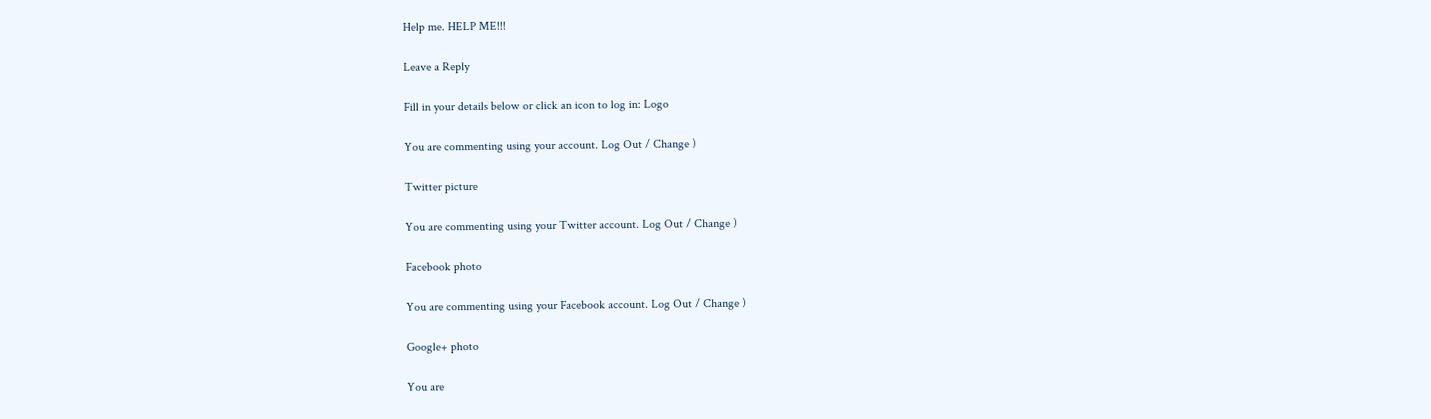Help me. HELP ME!!!

Leave a Reply

Fill in your details below or click an icon to log in: Logo

You are commenting using your account. Log Out / Change )

Twitter picture

You are commenting using your Twitter account. Log Out / Change )

Facebook photo

You are commenting using your Facebook account. Log Out / Change )

Google+ photo

You are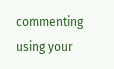commenting using your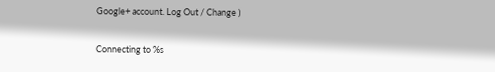Google+ account. Log Out / Change )

Connecting to %s